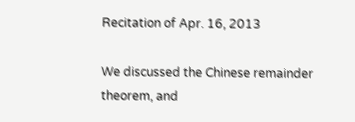Recitation of Apr. 16, 2013

We discussed the Chinese remainder theorem, and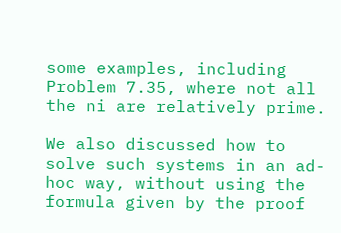some examples, including Problem 7.35, where not all the ni are relatively prime.

We also discussed how to solve such systems in an ad-hoc way, without using the formula given by the proof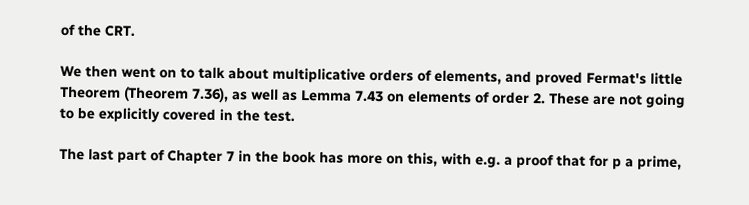of the CRT.

We then went on to talk about multiplicative orders of elements, and proved Fermat's little Theorem (Theorem 7.36), as well as Lemma 7.43 on elements of order 2. These are not going to be explicitly covered in the test.

The last part of Chapter 7 in the book has more on this, with e.g. a proof that for p a prime,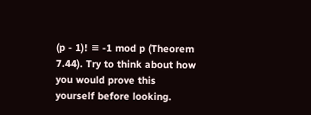(p - 1)! ≡ -1 mod p (Theorem 7.44). Try to think about how you would prove this yourself before looking.